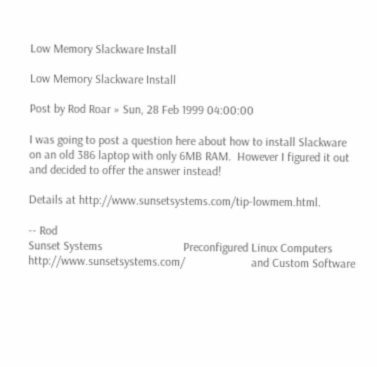Low Memory Slackware Install

Low Memory Slackware Install

Post by Rod Roar » Sun, 28 Feb 1999 04:00:00

I was going to post a question here about how to install Slackware
on an old 386 laptop with only 6MB RAM.  However I figured it out
and decided to offer the answer instead!

Details at http://www.sunsetsystems.com/tip-lowmem.html.

-- Rod
Sunset Systems                           Preconfigured Linux Computers
http://www.sunsetsystems.com/                      and Custom Software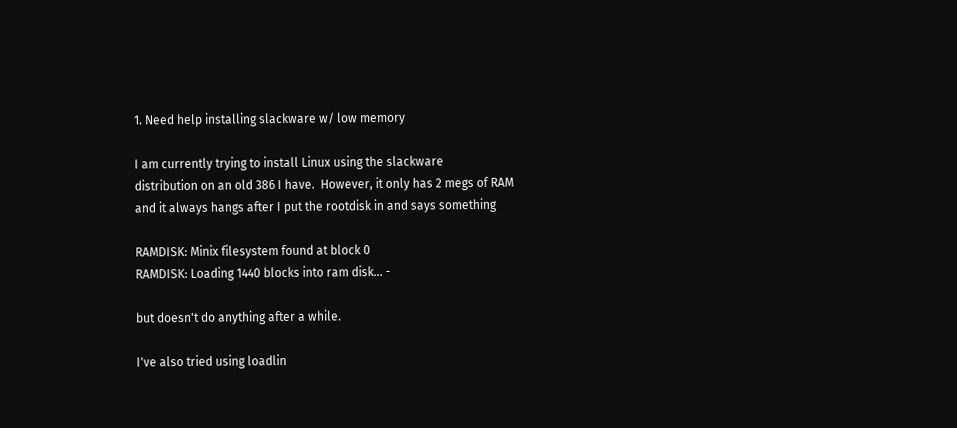1. Need help installing slackware w/ low memory

I am currently trying to install Linux using the slackware
distribution on an old 386 I have.  However, it only has 2 megs of RAM
and it always hangs after I put the rootdisk in and says something

RAMDISK: Minix filesystem found at block 0
RAMDISK: Loading 1440 blocks into ram disk... -

but doesn't do anything after a while.

I've also tried using loadlin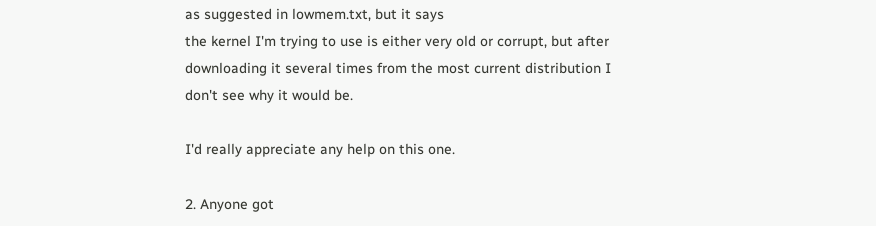as suggested in lowmem.txt, but it says
the kernel I'm trying to use is either very old or corrupt, but after
downloading it several times from the most current distribution I
don't see why it would be.

I'd really appreciate any help on this one.

2. Anyone got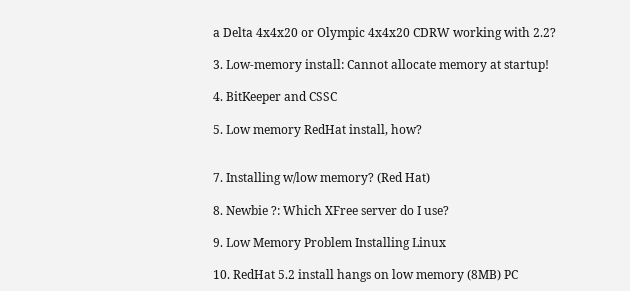a Delta 4x4x20 or Olympic 4x4x20 CDRW working with 2.2?

3. Low-memory install: Cannot allocate memory at startup!

4. BitKeeper and CSSC

5. Low memory RedHat install, how?


7. Installing w/low memory? (Red Hat)

8. Newbie ?: Which XFree server do I use?

9. Low Memory Problem Installing Linux

10. RedHat 5.2 install hangs on low memory (8MB) PC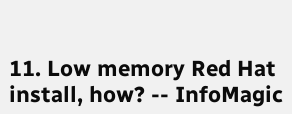11. Low memory Red Hat install, how? -- InfoMagic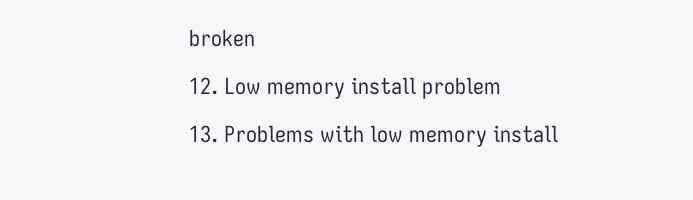broken

12. Low memory install problem

13. Problems with low memory install